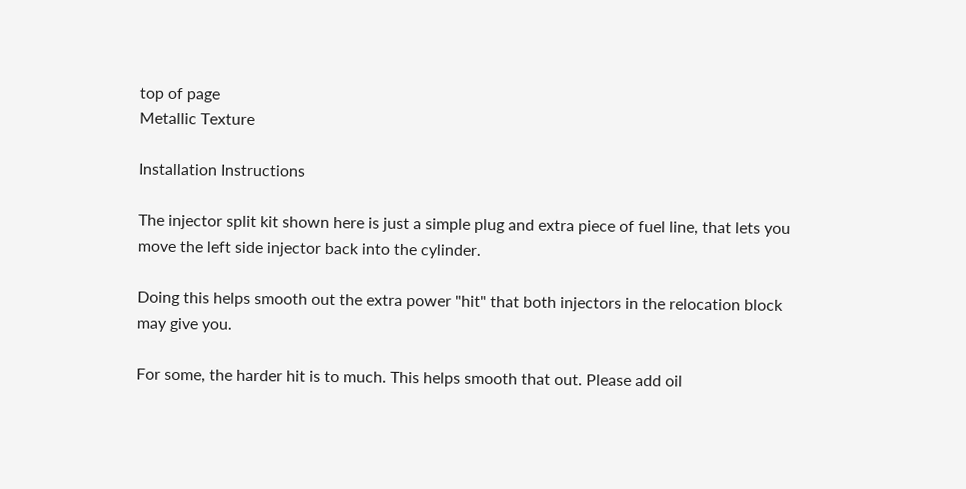top of page
Metallic Texture

Installation Instructions

The injector split kit shown here is just a simple plug and extra piece of fuel line, that lets you move the left side injector back into the cylinder.

Doing this helps smooth out the extra power "hit" that both injectors in the relocation block may give you.

For some, the harder hit is to much. This helps smooth that out. Please add oil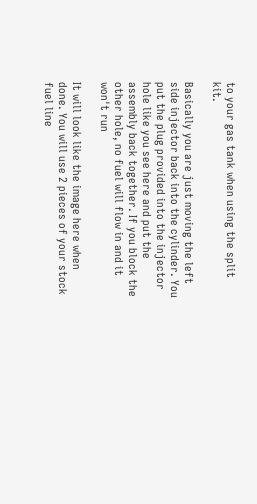to your gas tank when using the split kit.

Basically you are just moving the left side injector back into the cylinder. You put the plug provided into the injector hole like you see here and put the assembly back together. If you block the other hole, no fuel will flow in and it won't run

It will look like the image here when done. You will use 2 pieces of your stock fuel line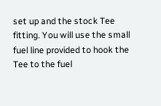set up and the stock Tee fitting. You will use the small fuel line provided to hook the Tee to the fuel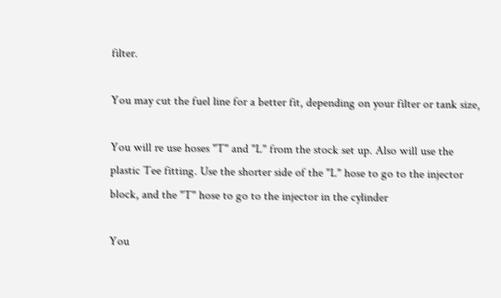filter.

You may cut the fuel line for a better fit, depending on your filter or tank size,

You will re use hoses "T" and "L" from the stock set up. Also will use the plastic Tee fitting. Use the shorter side of the "L" hose to go to the injector block, and the "T" hose to go to the injector in the cylinder

You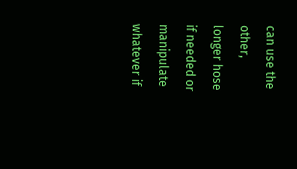can use the other, longer hose if needed or manipulate whatever if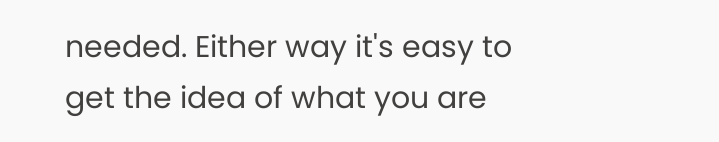needed. Either way it's easy to get the idea of what you are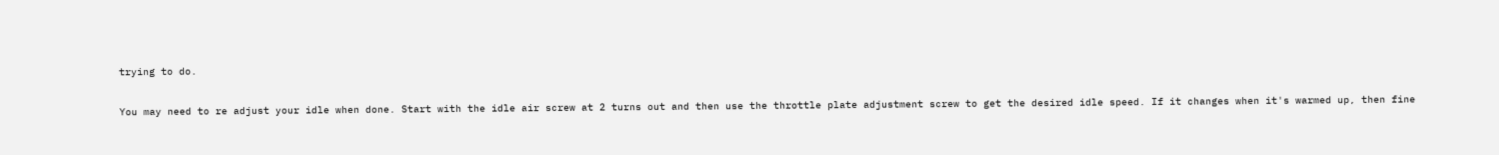trying to do.

You may need to re adjust your idle when done. Start with the idle air screw at 2 turns out and then use the throttle plate adjustment screw to get the desired idle speed. If it changes when it's warmed up, then fine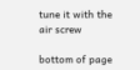tune it with the air screw

bottom of page